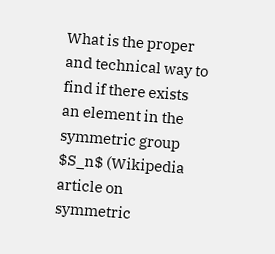What is the proper and technical way to find if there exists an element in the symmetric group $S_n$ (Wikipedia article on symmetric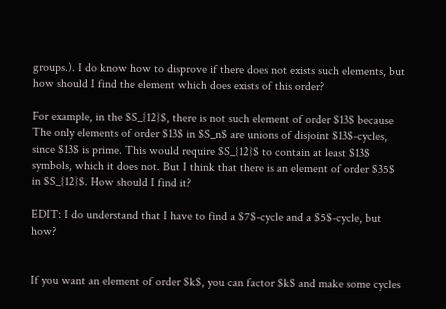groups.). I do know how to disprove if there does not exists such elements, but how should I find the element which does exists of this order?

For example, in the $S_{12}$, there is not such element of order $13$ because The only elements of order $13$ in $S_n$ are unions of disjoint $13$-cycles, since $13$ is prime. This would require $S_{12}$ to contain at least $13$ symbols, which it does not. But I think that there is an element of order $35$ in $S_{12}$. How should I find it?

EDIT: I do understand that I have to find a $7$-cycle and a $5$-cycle, but how?


If you want an element of order $k$, you can factor $k$ and make some cycles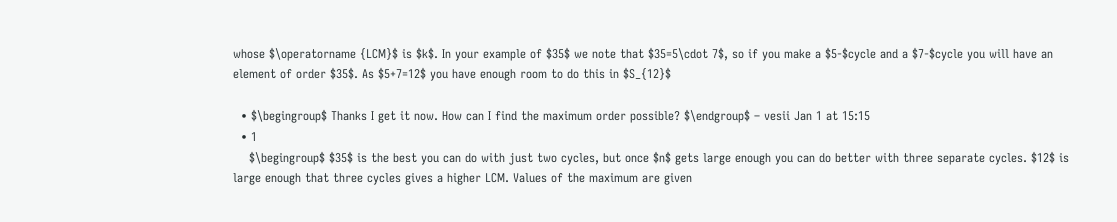whose $\operatorname {LCM}$ is $k$. In your example of $35$ we note that $35=5\cdot 7$, so if you make a $5-$cycle and a $7-$cycle you will have an element of order $35$. As $5+7=12$ you have enough room to do this in $S_{12}$

  • $\begingroup$ Thanks I get it now. How can I find the maximum order possible? $\endgroup$ – vesii Jan 1 at 15:15
  • 1
    $\begingroup$ $35$ is the best you can do with just two cycles, but once $n$ gets large enough you can do better with three separate cycles. $12$ is large enough that three cycles gives a higher LCM. Values of the maximum are given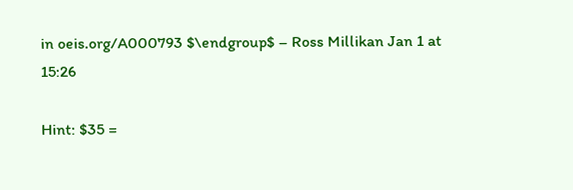in oeis.org/A000793 $\endgroup$ – Ross Millikan Jan 1 at 15:26

Hint: $35 =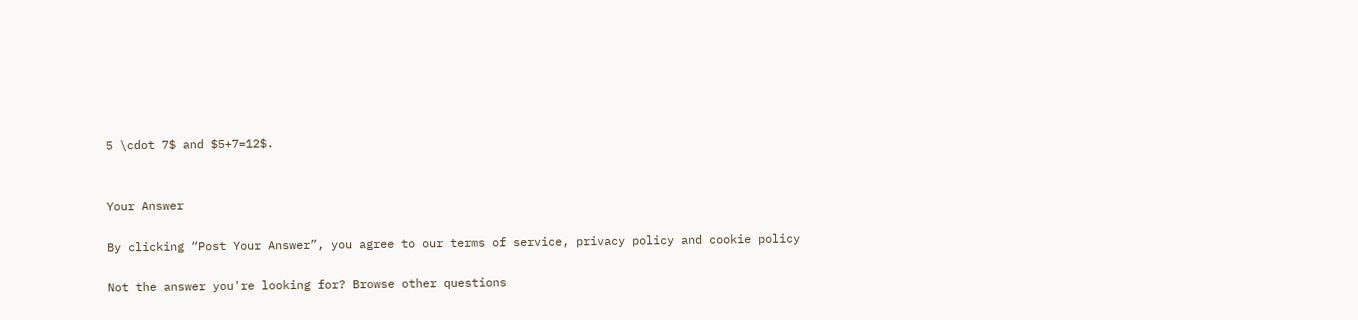5 \cdot 7$ and $5+7=12$.


Your Answer

By clicking “Post Your Answer”, you agree to our terms of service, privacy policy and cookie policy

Not the answer you're looking for? Browse other questions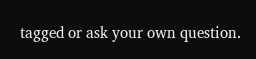tagged or ask your own question.